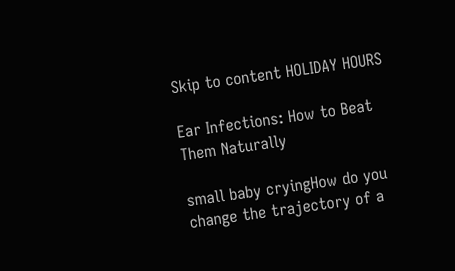Skip to content HOLIDAY HOURS

Ear Infections: How to Beat Them Naturally

small baby cryingHow do you change the trajectory of a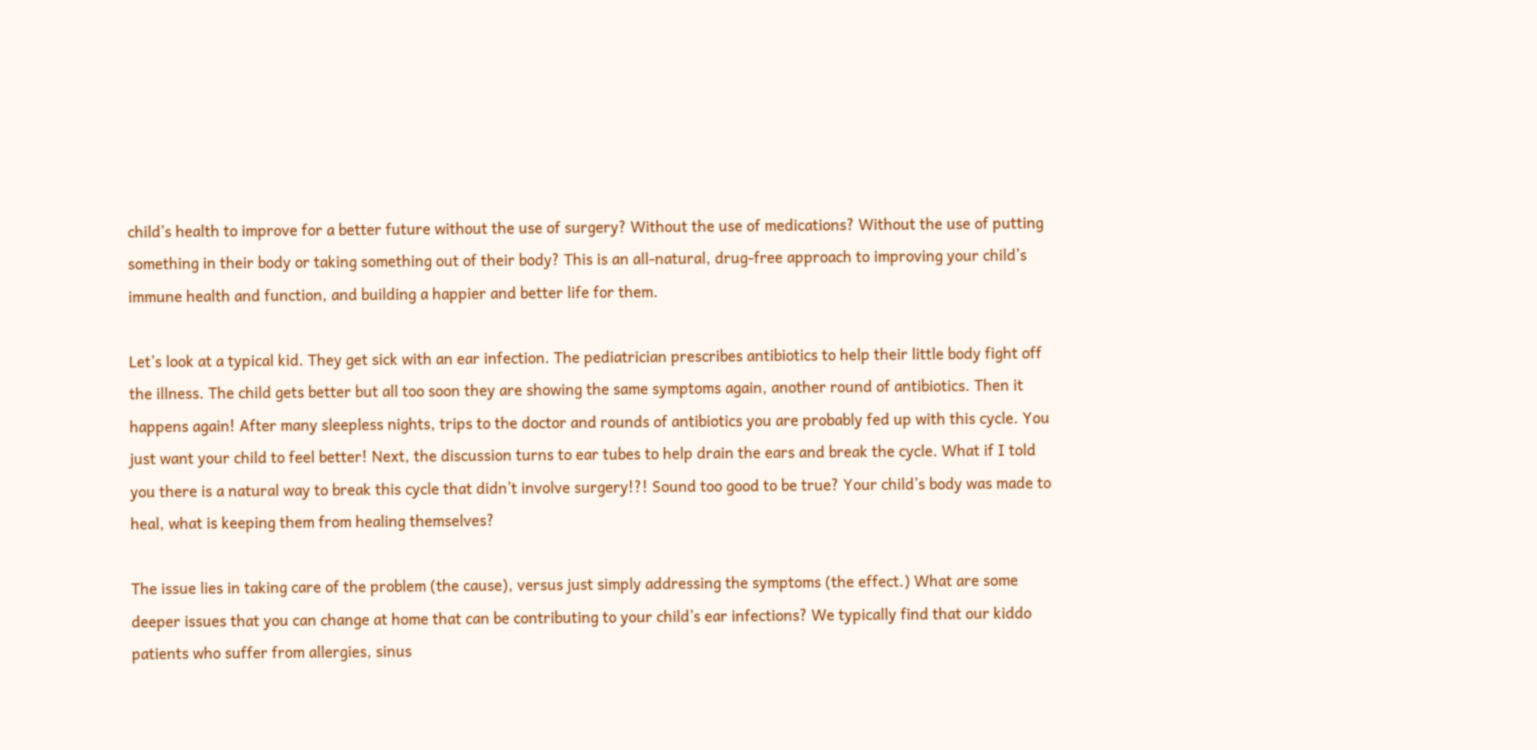child’s health to improve for a better future without the use of surgery? Without the use of medications? Without the use of putting something in their body or taking something out of their body? This is an all-natural, drug-free approach to improving your child’s immune health and function, and building a happier and better life for them.

Let’s look at a typical kid. They get sick with an ear infection. The pediatrician prescribes antibiotics to help their little body fight off the illness. The child gets better but all too soon they are showing the same symptoms again, another round of antibiotics. Then it happens again! After many sleepless nights, trips to the doctor and rounds of antibiotics you are probably fed up with this cycle. You just want your child to feel better! Next, the discussion turns to ear tubes to help drain the ears and break the cycle. What if I told you there is a natural way to break this cycle that didn’t involve surgery!?! Sound too good to be true? Your child’s body was made to heal, what is keeping them from healing themselves?

The issue lies in taking care of the problem (the cause), versus just simply addressing the symptoms (the effect.) What are some deeper issues that you can change at home that can be contributing to your child’s ear infections? We typically find that our kiddo patients who suffer from allergies, sinus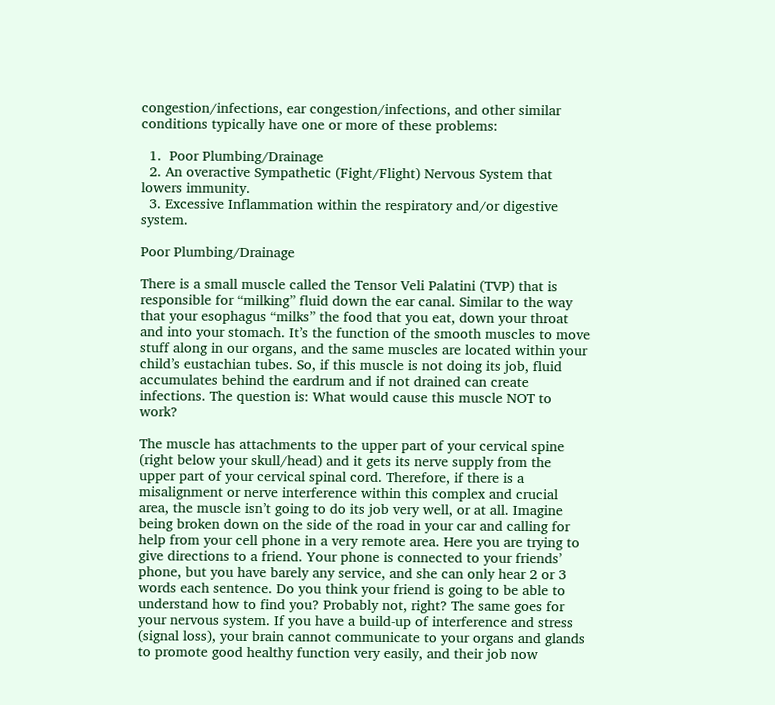congestion/infections, ear congestion/infections, and other similar conditions typically have one or more of these problems:

  1.  Poor Plumbing/Drainage
  2. An overactive Sympathetic (Fight/Flight) Nervous System that lowers immunity.
  3. Excessive Inflammation within the respiratory and/or digestive system.

Poor Plumbing/Drainage

There is a small muscle called the Tensor Veli Palatini (TVP) that is responsible for “milking” fluid down the ear canal. Similar to the way that your esophagus “milks” the food that you eat, down your throat and into your stomach. It’s the function of the smooth muscles to move stuff along in our organs, and the same muscles are located within your child’s eustachian tubes. So, if this muscle is not doing its job, fluid accumulates behind the eardrum and if not drained can create infections. The question is: What would cause this muscle NOT to work?

The muscle has attachments to the upper part of your cervical spine (right below your skull/head) and it gets its nerve supply from the upper part of your cervical spinal cord. Therefore, if there is a misalignment or nerve interference within this complex and crucial area, the muscle isn’t going to do its job very well, or at all. Imagine being broken down on the side of the road in your car and calling for help from your cell phone in a very remote area. Here you are trying to give directions to a friend. Your phone is connected to your friends’ phone, but you have barely any service, and she can only hear 2 or 3 words each sentence. Do you think your friend is going to be able to understand how to find you? Probably not, right? The same goes for your nervous system. If you have a build-up of interference and stress (signal loss), your brain cannot communicate to your organs and glands to promote good healthy function very easily, and their job now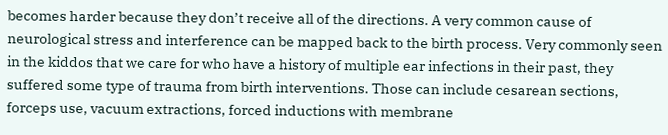becomes harder because they don’t receive all of the directions. A very common cause of neurological stress and interference can be mapped back to the birth process. Very commonly seen in the kiddos that we care for who have a history of multiple ear infections in their past, they suffered some type of trauma from birth interventions. Those can include cesarean sections, forceps use, vacuum extractions, forced inductions with membrane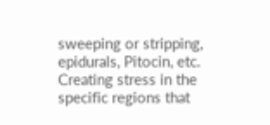sweeping or stripping, epidurals, Pitocin, etc. Creating stress in the specific regions that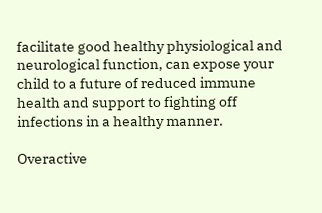facilitate good healthy physiological and neurological function, can expose your child to a future of reduced immune health and support to fighting off infections in a healthy manner.

Overactive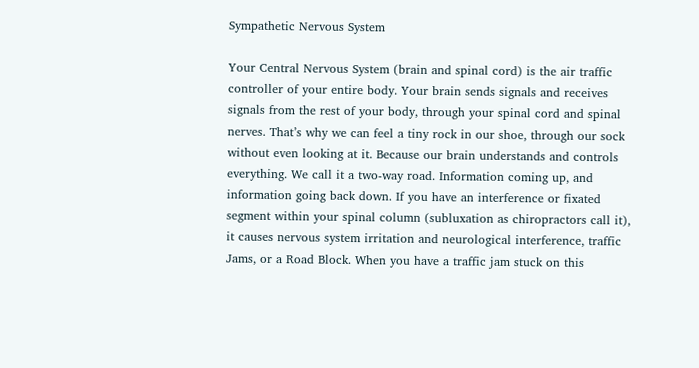Sympathetic Nervous System

Your Central Nervous System (brain and spinal cord) is the air traffic controller of your entire body. Your brain sends signals and receives signals from the rest of your body, through your spinal cord and spinal nerves. That’s why we can feel a tiny rock in our shoe, through our sock without even looking at it. Because our brain understands and controls everything. We call it a two-way road. Information coming up, and information going back down. If you have an interference or fixated segment within your spinal column (subluxation as chiropractors call it), it causes nervous system irritation and neurological interference, traffic Jams, or a Road Block. When you have a traffic jam stuck on this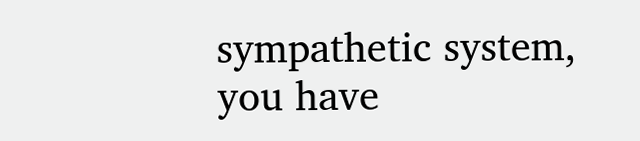sympathetic system, you have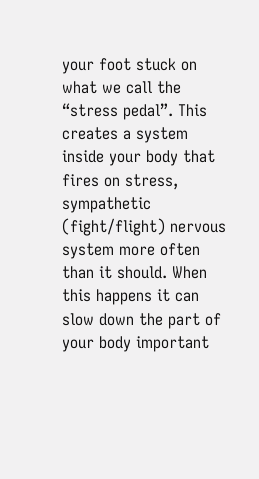your foot stuck on what we call the “stress pedal”. This creates a system inside your body that fires on stress, sympathetic (fight/flight) nervous system more often than it should. When this happens it can slow down the part of your body important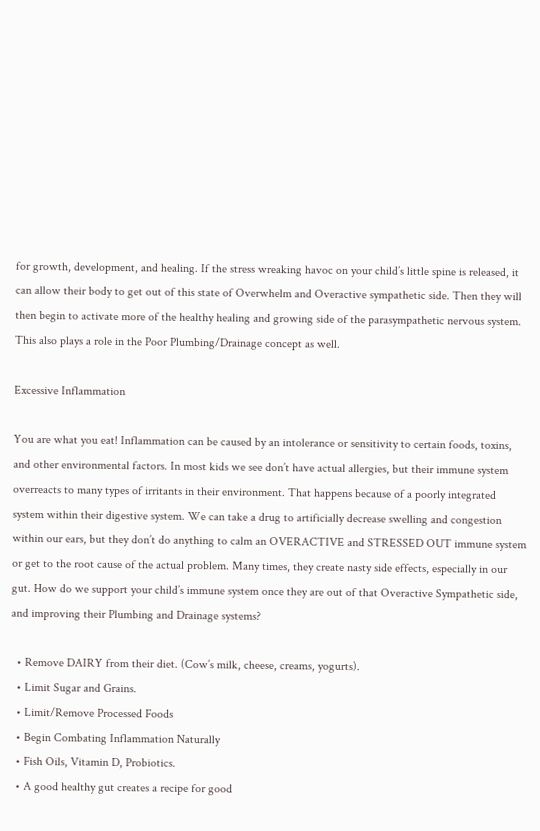for growth, development, and healing. If the stress wreaking havoc on your child’s little spine is released, it can allow their body to get out of this state of Overwhelm and Overactive sympathetic side. Then they will then begin to activate more of the healthy healing and growing side of the parasympathetic nervous system. This also plays a role in the Poor Plumbing/Drainage concept as well.

Excessive Inflammation

You are what you eat! Inflammation can be caused by an intolerance or sensitivity to certain foods, toxins, and other environmental factors. In most kids we see don’t have actual allergies, but their immune system overreacts to many types of irritants in their environment. That happens because of a poorly integrated system within their digestive system. We can take a drug to artificially decrease swelling and congestion within our ears, but they don’t do anything to calm an OVERACTIVE and STRESSED OUT immune system or get to the root cause of the actual problem. Many times, they create nasty side effects, especially in our gut. How do we support your child’s immune system once they are out of that Overactive Sympathetic side, and improving their Plumbing and Drainage systems?

  • Remove DAIRY from their diet. (Cow’s milk, cheese, creams, yogurts).
  • Limit Sugar and Grains.
  • Limit/Remove Processed Foods
  • Begin Combating Inflammation Naturally
  • Fish Oils, Vitamin D, Probiotics.
  • A good healthy gut creates a recipe for good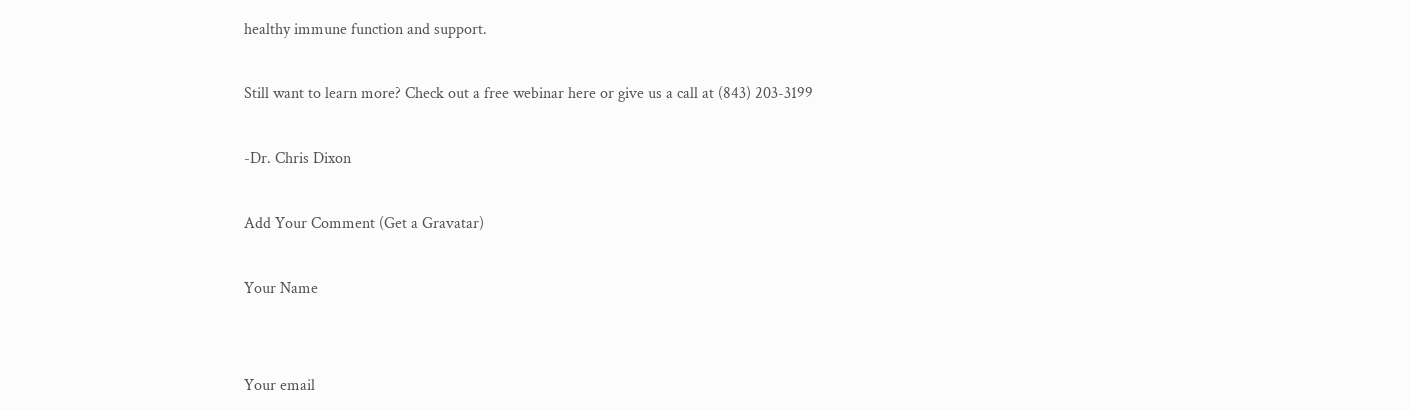healthy immune function and support.

Still want to learn more? Check out a free webinar here or give us a call at (843) 203-3199

-Dr. Chris Dixon

Add Your Comment (Get a Gravatar)

Your Name


Your email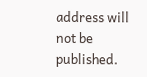address will not be published.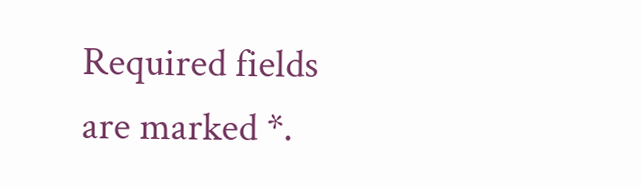Required fields are marked *.